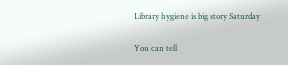Library hygiene is big story Saturday

You can tell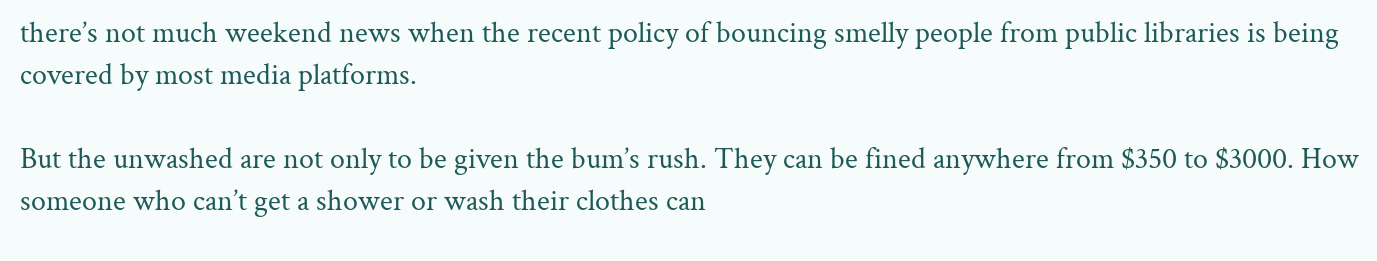there’s not much weekend news when the recent policy of bouncing smelly people from public libraries is being covered by most media platforms.

But the unwashed are not only to be given the bum’s rush. They can be fined anywhere from $350 to $3000. How someone who can’t get a shower or wash their clothes can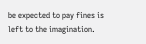be expected to pay fines is left to the imagination.